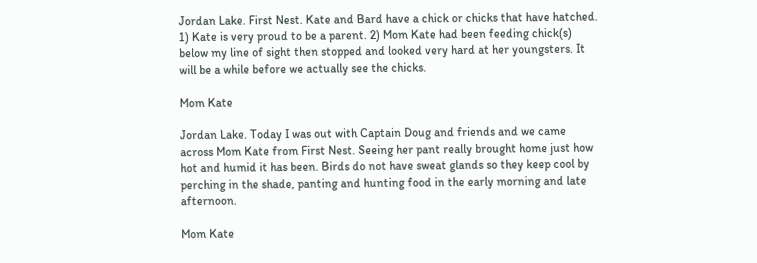Jordan Lake. First Nest. Kate and Bard have a chick or chicks that have hatched. 1) Kate is very proud to be a parent. 2) Mom Kate had been feeding chick(s) below my line of sight then stopped and looked very hard at her youngsters. It will be a while before we actually see the chicks.

Mom Kate

Jordan Lake. Today I was out with Captain Doug and friends and we came across Mom Kate from First Nest. Seeing her pant really brought home just how hot and humid it has been. Birds do not have sweat glands so they keep cool by perching in the shade, panting and hunting food in the early morning and late afternoon.

Mom Kate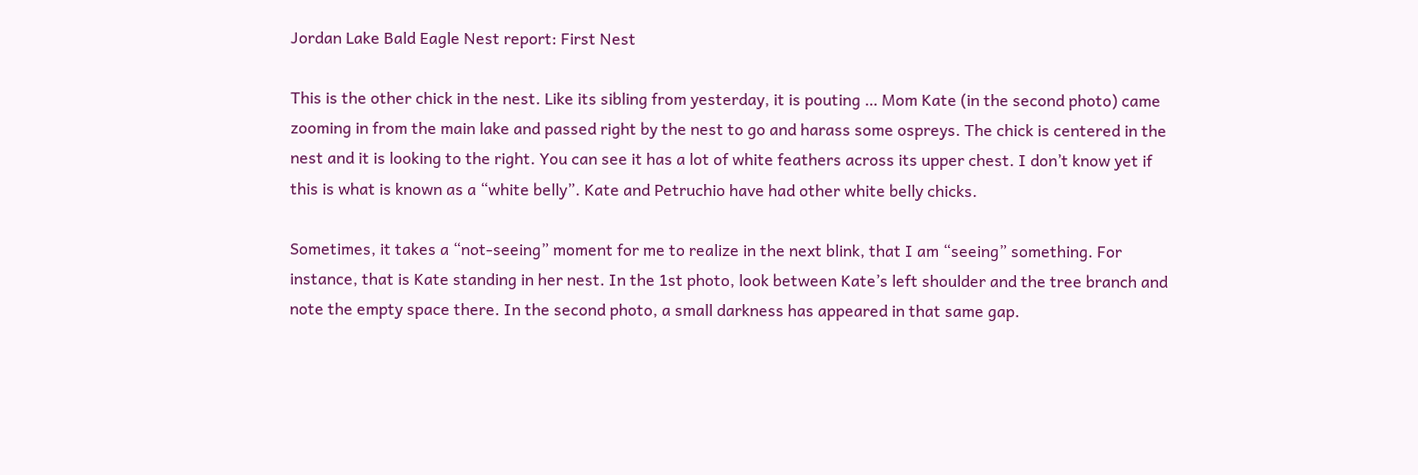Jordan Lake Bald Eagle Nest report: First Nest

This is the other chick in the nest. Like its sibling from yesterday, it is pouting … Mom Kate (in the second photo) came zooming in from the main lake and passed right by the nest to go and harass some ospreys. The chick is centered in the nest and it is looking to the right. You can see it has a lot of white feathers across its upper chest. I don’t know yet if this is what is known as a “white belly”. Kate and Petruchio have had other white belly chicks.

Sometimes, it takes a “not-seeing” moment for me to realize in the next blink, that I am “seeing” something. For instance, that is Kate standing in her nest. In the 1st photo, look between Kate’s left shoulder and the tree branch and note the empty space there. In the second photo, a small darkness has appeared in that same gap.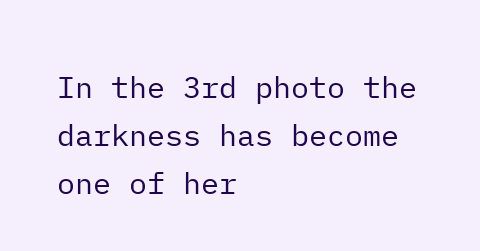In the 3rd photo the darkness has become one of her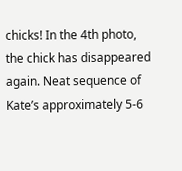chicks! In the 4th photo, the chick has disappeared again. Neat sequence of Kate’s approximately 5-6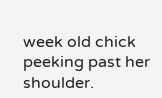week old chick peeking past her shoulder.